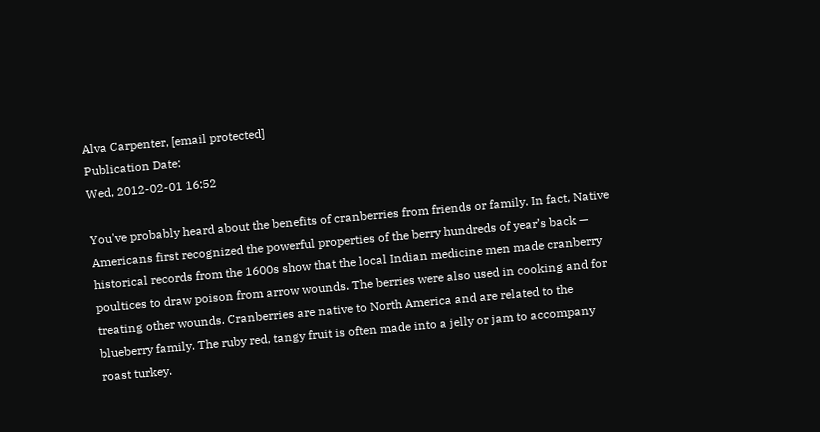Alva Carpenter, [email protected]
Publication Date:
Wed, 2012-02-01 16:52

You've probably heard about the benefits of cranberries from friends or family. In fact, Native Americans first recognized the powerful properties of the berry hundreds of year’s back — historical records from the 1600s show that the local Indian medicine men made cranberry poultices to draw poison from arrow wounds. The berries were also used in cooking and for treating other wounds. Cranberries are native to North America and are related to the blueberry family. The ruby red, tangy fruit is often made into a jelly or jam to accompany roast turkey.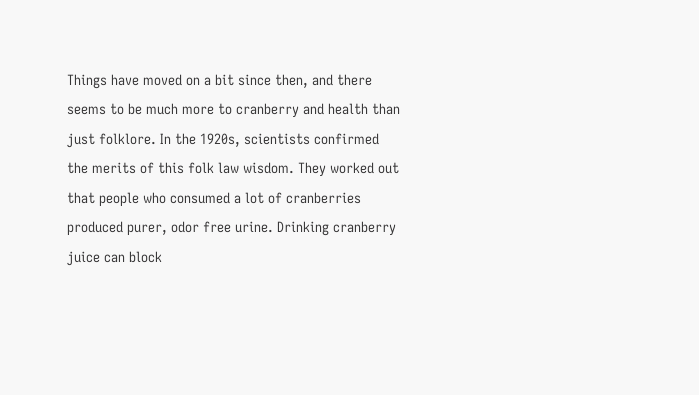Things have moved on a bit since then, and there seems to be much more to cranberry and health than just folklore. In the 1920s, scientists confirmed the merits of this folk law wisdom. They worked out that people who consumed a lot of cranberries produced purer, odor free urine. Drinking cranberry juice can block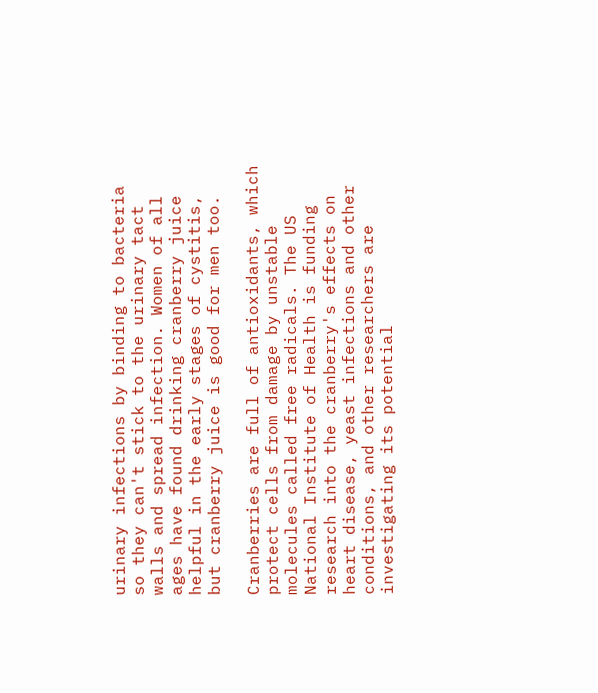urinary infections by binding to bacteria so they can't stick to the urinary tact walls and spread infection. Women of all ages have found drinking cranberry juice helpful in the early stages of cystitis, but cranberry juice is good for men too.

Cranberries are full of antioxidants, which protect cells from damage by unstable molecules called free radicals. The US National Institute of Health is funding research into the cranberry's effects on heart disease, yeast infections and other conditions, and other researchers are investigating its potential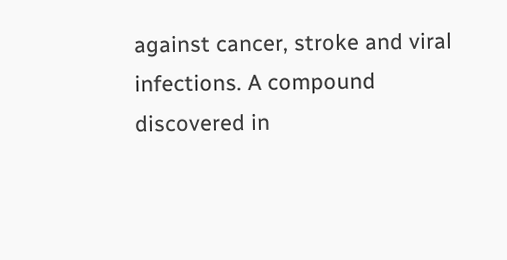against cancer, stroke and viral infections. A compound discovered in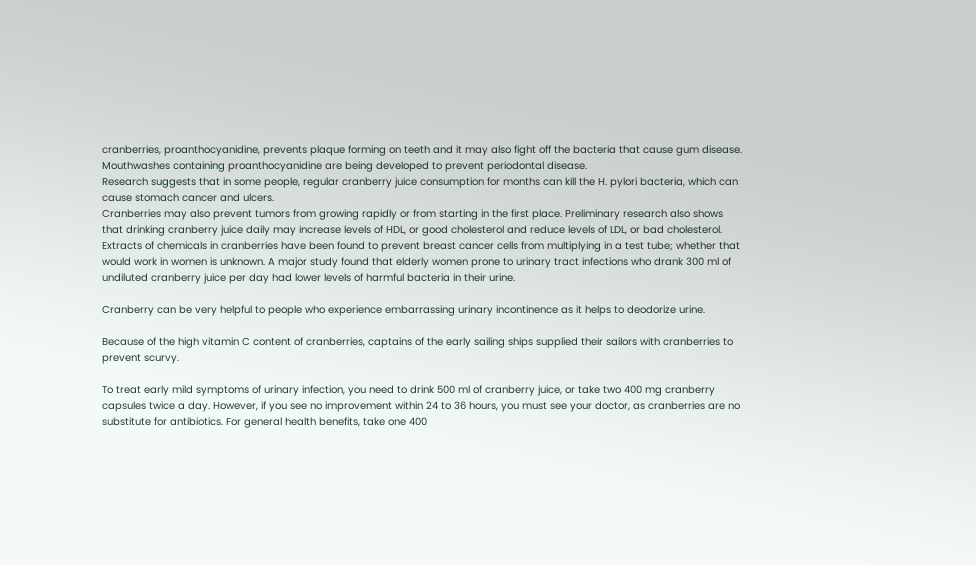cranberries, proanthocyanidine, prevents plaque forming on teeth and it may also fight off the bacteria that cause gum disease. Mouthwashes containing proanthocyanidine are being developed to prevent periodontal disease.
Research suggests that in some people, regular cranberry juice consumption for months can kill the H. pylori bacteria, which can cause stomach cancer and ulcers.
Cranberries may also prevent tumors from growing rapidly or from starting in the first place. Preliminary research also shows that drinking cranberry juice daily may increase levels of HDL, or good cholesterol and reduce levels of LDL, or bad cholesterol.
Extracts of chemicals in cranberries have been found to prevent breast cancer cells from multiplying in a test tube; whether that would work in women is unknown. A major study found that elderly women prone to urinary tract infections who drank 300 ml of undiluted cranberry juice per day had lower levels of harmful bacteria in their urine.

Cranberry can be very helpful to people who experience embarrassing urinary incontinence as it helps to deodorize urine.

Because of the high vitamin C content of cranberries, captains of the early sailing ships supplied their sailors with cranberries to prevent scurvy.

To treat early mild symptoms of urinary infection, you need to drink 500 ml of cranberry juice, or take two 400 mg cranberry capsules twice a day. However, if you see no improvement within 24 to 36 hours, you must see your doctor, as cranberries are no substitute for antibiotics. For general health benefits, take one 400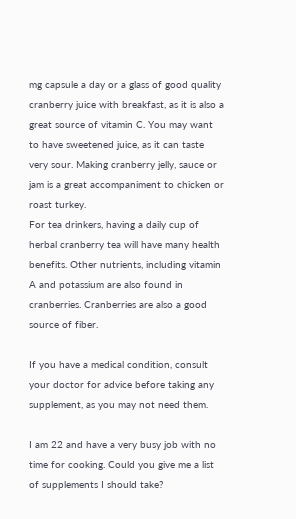mg capsule a day or a glass of good quality cranberry juice with breakfast, as it is also a great source of vitamin C. You may want to have sweetened juice, as it can taste very sour. Making cranberry jelly, sauce or jam is a great accompaniment to chicken or roast turkey.
For tea drinkers, having a daily cup of herbal cranberry tea will have many health benefits. Other nutrients, including vitamin A and potassium are also found in cranberries. Cranberries are also a good source of fiber.

If you have a medical condition, consult your doctor for advice before taking any supplement, as you may not need them.

I am 22 and have a very busy job with no time for cooking. Could you give me a list of supplements I should take?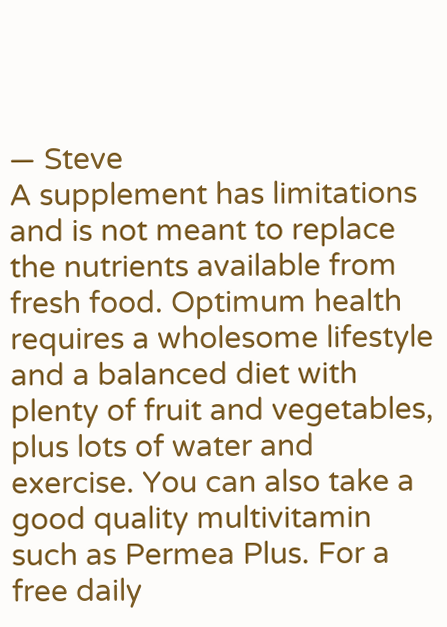— Steve
A supplement has limitations and is not meant to replace the nutrients available from fresh food. Optimum health requires a wholesome lifestyle and a balanced diet with plenty of fruit and vegetables, plus lots of water and exercise. You can also take a good quality multivitamin such as Permea Plus. For a free daily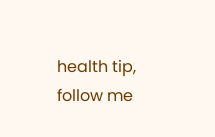health tip, follow me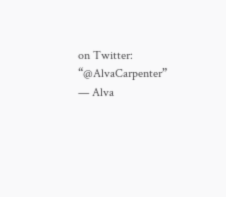on Twitter: “@AlvaCarpenter”
— Alva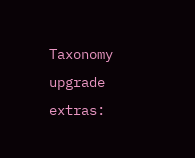Taxonomy upgrade extras: